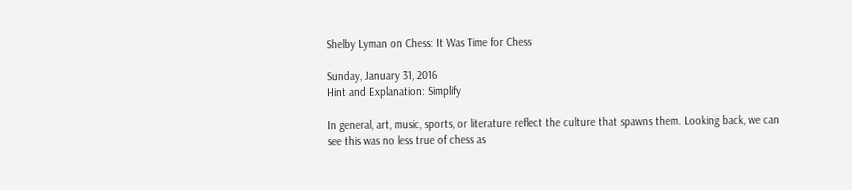Shelby Lyman on Chess: It Was Time for Chess

Sunday, January 31, 2016
Hint and Explanation: Simplify

In general, art, music, sports, or literature reflect the culture that spawns them. Looking back, we can see this was no less true of chess as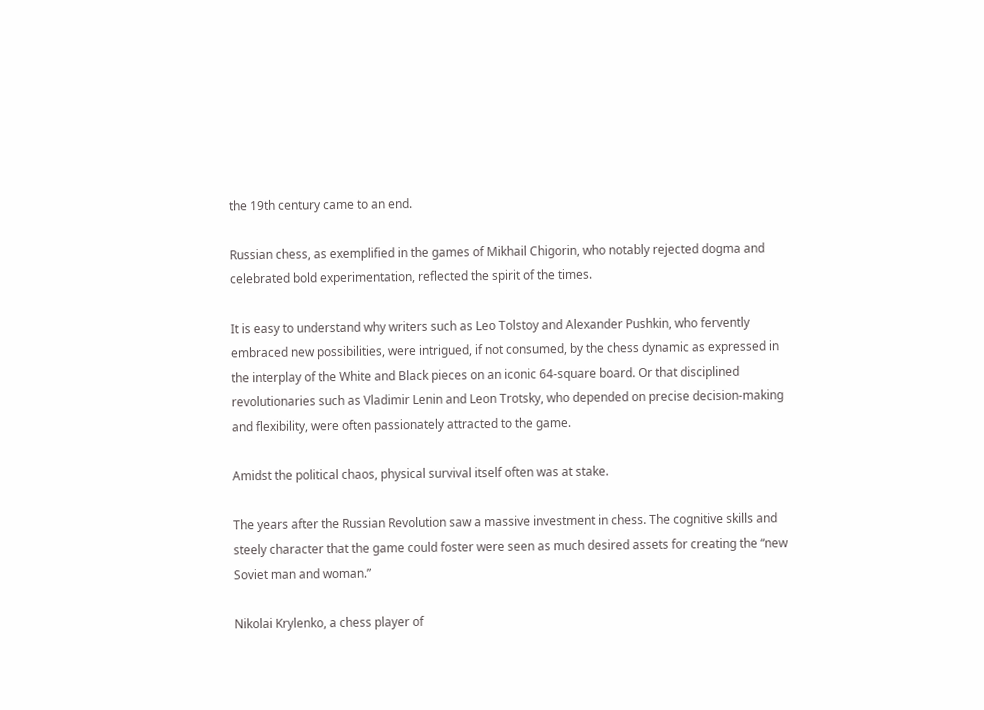the 19th century came to an end.

Russian chess, as exemplified in the games of Mikhail Chigorin, who notably rejected dogma and celebrated bold experimentation, reflected the spirit of the times.

It is easy to understand why writers such as Leo Tolstoy and Alexander Pushkin, who fervently embraced new possibilities, were intrigued, if not consumed, by the chess dynamic as expressed in the interplay of the White and Black pieces on an iconic 64-square board. Or that disciplined revolutionaries such as Vladimir Lenin and Leon Trotsky, who depended on precise decision-making and flexibility, were often passionately attracted to the game.

Amidst the political chaos, physical survival itself often was at stake.

The years after the Russian Revolution saw a massive investment in chess. The cognitive skills and steely character that the game could foster were seen as much desired assets for creating the “new Soviet man and woman.”

Nikolai Krylenko, a chess player of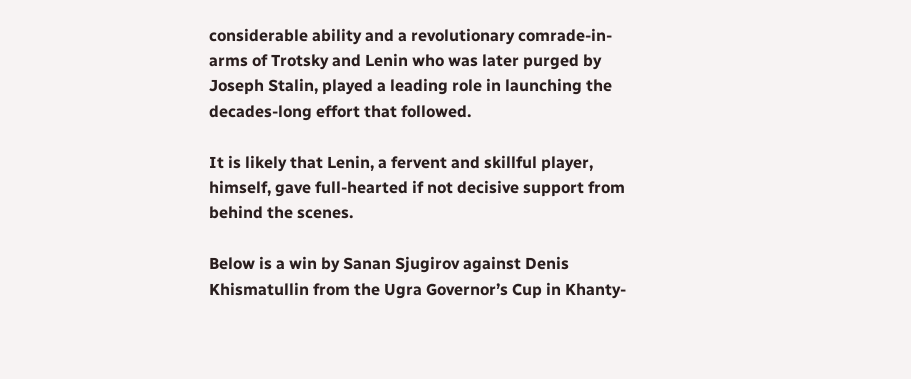considerable ability and a revolutionary comrade-in-arms of Trotsky and Lenin who was later purged by Joseph Stalin, played a leading role in launching the decades-long effort that followed.

It is likely that Lenin, a fervent and skillful player, himself, gave full-hearted if not decisive support from behind the scenes.

Below is a win by Sanan Sjugirov against Denis Khismatullin from the Ugra Governor’s Cup in Khanty-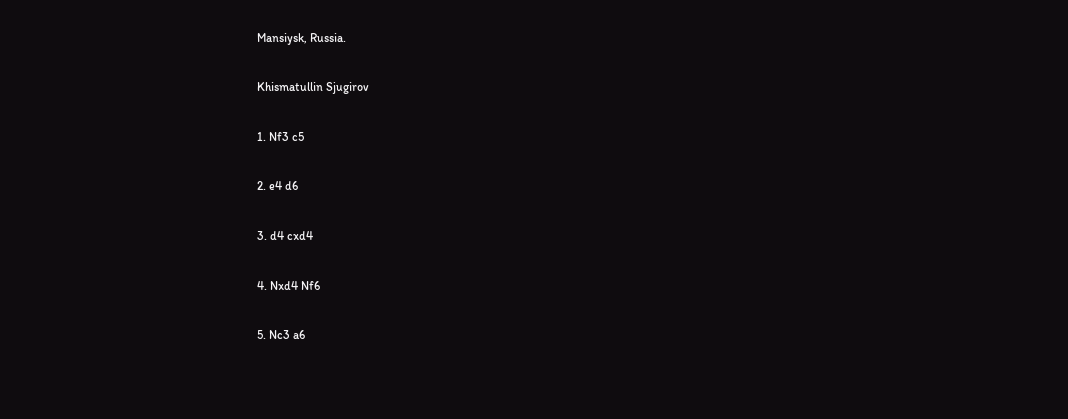Mansiysk, Russia.

Khismatullin Sjugirov

1. Nf3 c5

2. e4 d6

3. d4 cxd4

4. Nxd4 Nf6

5. Nc3 a6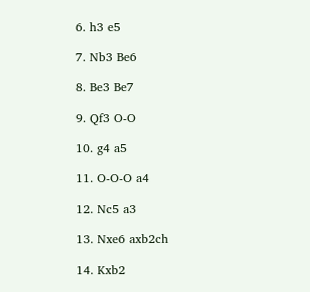6. h3 e5

7. Nb3 Be6

8. Be3 Be7

9. Qf3 O-O

10. g4 a5

11. O-O-O a4

12. Nc5 a3

13. Nxe6 axb2ch

14. Kxb2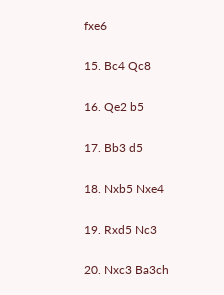fxe6

15. Bc4 Qc8

16. Qe2 b5

17. Bb3 d5

18. Nxb5 Nxe4

19. Rxd5 Nc3

20. Nxc3 Ba3ch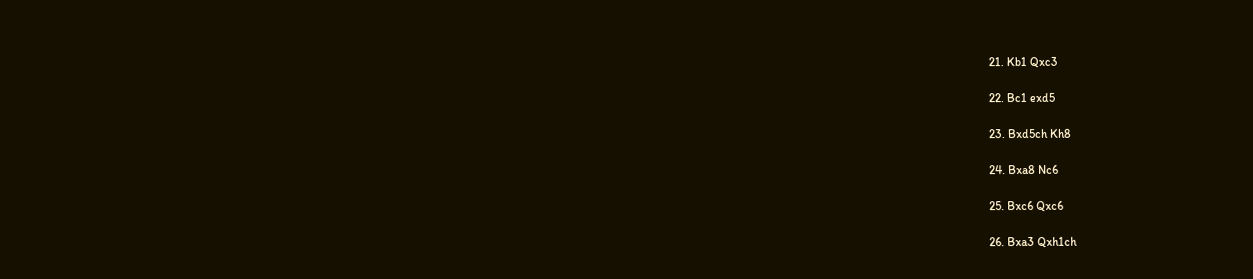21. Kb1 Qxc3

22. Bc1 exd5

23. Bxd5ch Kh8

24. Bxa8 Nc6

25. Bxc6 Qxc6

26. Bxa3 Qxh1ch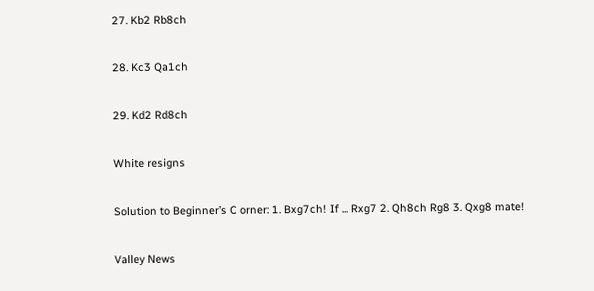27. Kb2 Rb8ch

28. Kc3 Qa1ch

29. Kd2 Rd8ch

White resigns

Solution to Beginner’s C orner: 1. Bxg7ch! If ... Rxg7 2. Qh8ch Rg8 3. Qxg8 mate!

Valley News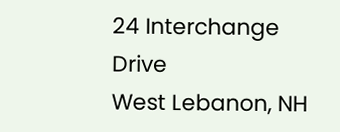24 Interchange Drive
West Lebanon, NH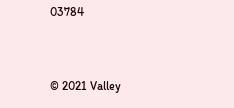03784


© 2021 Valley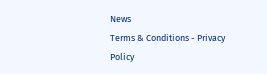News
Terms & Conditions - Privacy Policy